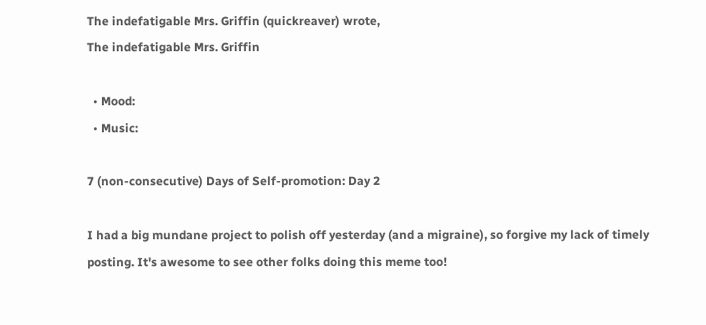The indefatigable Mrs. Griffin (quickreaver) wrote,
The indefatigable Mrs. Griffin

  • Mood:
  • Music:

7 (non-consecutive) Days of Self-promotion: Day 2

I had a big mundane project to polish off yesterday (and a migraine), so forgive my lack of timely posting. It's awesome to see other folks doing this meme too!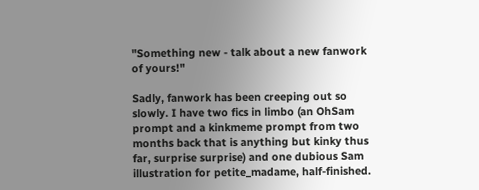"Something new - talk about a new fanwork of yours!"

Sadly, fanwork has been creeping out so slowly. I have two fics in limbo (an OhSam prompt and a kinkmeme prompt from two months back that is anything but kinky thus far, surprise surprise) and one dubious Sam illustration for petite_madame, half-finished.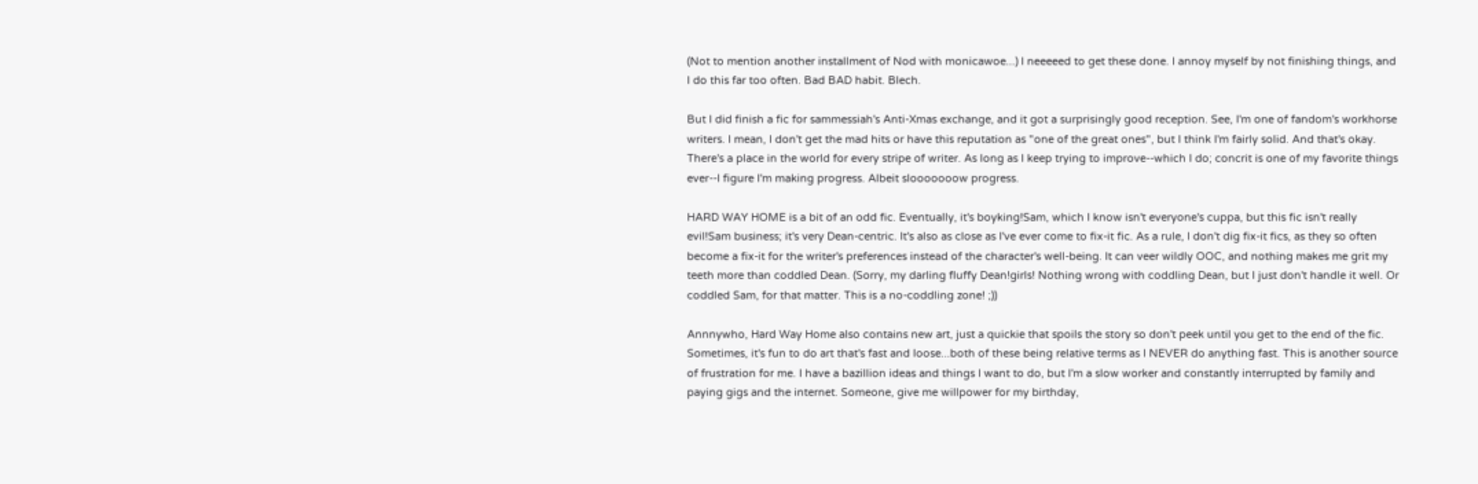(Not to mention another installment of Nod with monicawoe...) I neeeeed to get these done. I annoy myself by not finishing things, and I do this far too often. Bad BAD habit. Blech.

But I did finish a fic for sammessiah's Anti-Xmas exchange, and it got a surprisingly good reception. See, I'm one of fandom's workhorse writers. I mean, I don't get the mad hits or have this reputation as "one of the great ones", but I think I'm fairly solid. And that's okay. There's a place in the world for every stripe of writer. As long as I keep trying to improve--which I do; concrit is one of my favorite things ever--I figure I'm making progress. Albeit slooooooow progress.

HARD WAY HOME is a bit of an odd fic. Eventually, it's boyking!Sam, which I know isn't everyone's cuppa, but this fic isn't really evil!Sam business; it's very Dean-centric. It's also as close as I've ever come to fix-it fic. As a rule, I don't dig fix-it fics, as they so often become a fix-it for the writer's preferences instead of the character's well-being. It can veer wildly OOC, and nothing makes me grit my teeth more than coddled Dean. (Sorry, my darling fluffy Dean!girls! Nothing wrong with coddling Dean, but I just don't handle it well. Or coddled Sam, for that matter. This is a no-coddling zone! ;))

Annnywho, Hard Way Home also contains new art, just a quickie that spoils the story so don't peek until you get to the end of the fic. Sometimes, it's fun to do art that's fast and loose...both of these being relative terms as I NEVER do anything fast. This is another source of frustration for me. I have a bazillion ideas and things I want to do, but I'm a slow worker and constantly interrupted by family and paying gigs and the internet. Someone, give me willpower for my birthday,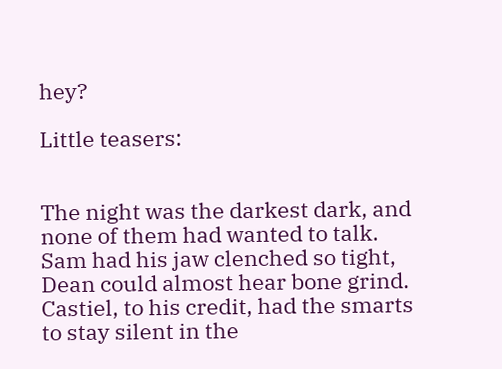hey?

Little teasers:


The night was the darkest dark, and none of them had wanted to talk. Sam had his jaw clenched so tight, Dean could almost hear bone grind. Castiel, to his credit, had the smarts to stay silent in the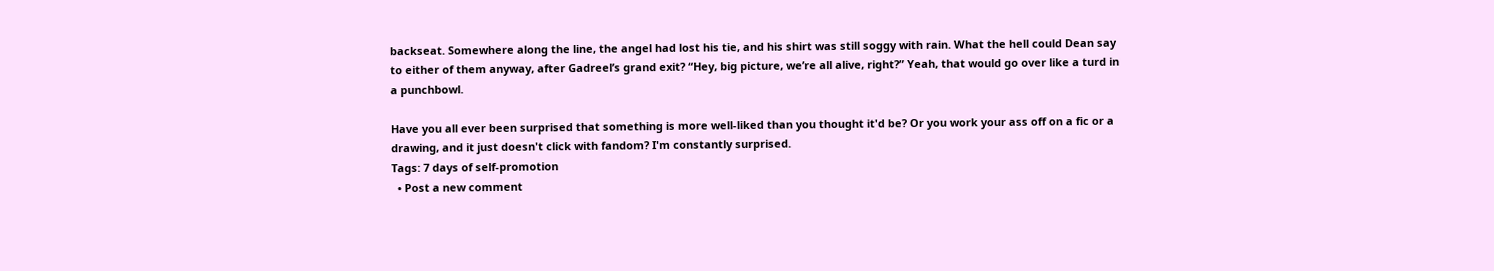backseat. Somewhere along the line, the angel had lost his tie, and his shirt was still soggy with rain. What the hell could Dean say to either of them anyway, after Gadreel’s grand exit? “Hey, big picture, we’re all alive, right?” Yeah, that would go over like a turd in a punchbowl.

Have you all ever been surprised that something is more well-liked than you thought it'd be? Or you work your ass off on a fic or a drawing, and it just doesn't click with fandom? I'm constantly surprised.
Tags: 7 days of self-promotion
  • Post a new comment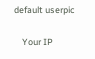default userpic

    Your IP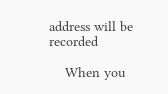address will be recorded

    When you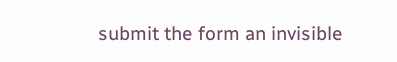submit the form an invisible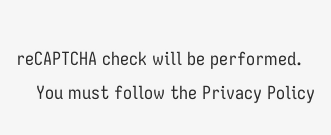reCAPTCHA check will be performed.
    You must follow the Privacy Policy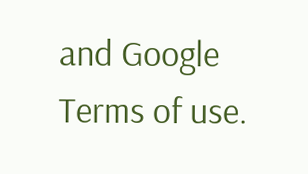and Google Terms of use.